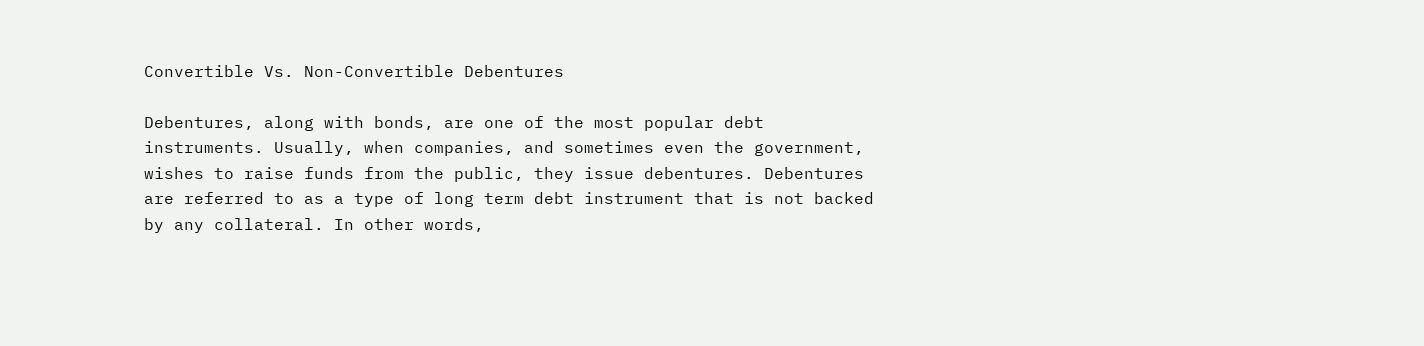Convertible Vs. Non-Convertible Debentures

Debentures, along with bonds, are one of the most popular debt instruments. Usually, when companies, and sometimes even the government, wishes to raise funds from the public, they issue debentures. Debentures are referred to as a type of long term debt instrument that is not backed by any collateral. In other words,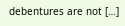debentures are not […]